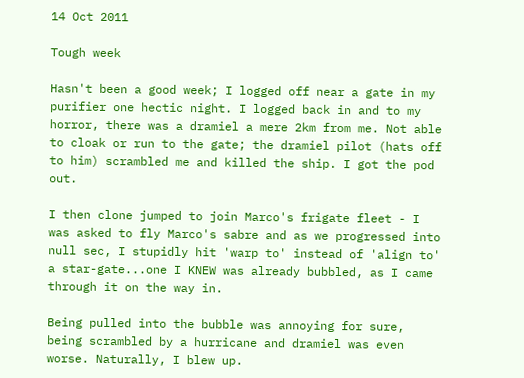14 Oct 2011

Tough week

Hasn't been a good week; I logged off near a gate in my purifier one hectic night. I logged back in and to my horror, there was a dramiel a mere 2km from me. Not able to cloak or run to the gate; the dramiel pilot (hats off to him) scrambled me and killed the ship. I got the pod out.

I then clone jumped to join Marco's frigate fleet - I was asked to fly Marco's sabre and as we progressed into null sec, I stupidly hit 'warp to' instead of 'align to' a star-gate...one I KNEW was already bubbled, as I came through it on the way in.

Being pulled into the bubble was annoying for sure, being scrambled by a hurricane and dramiel was even worse. Naturally, I blew up.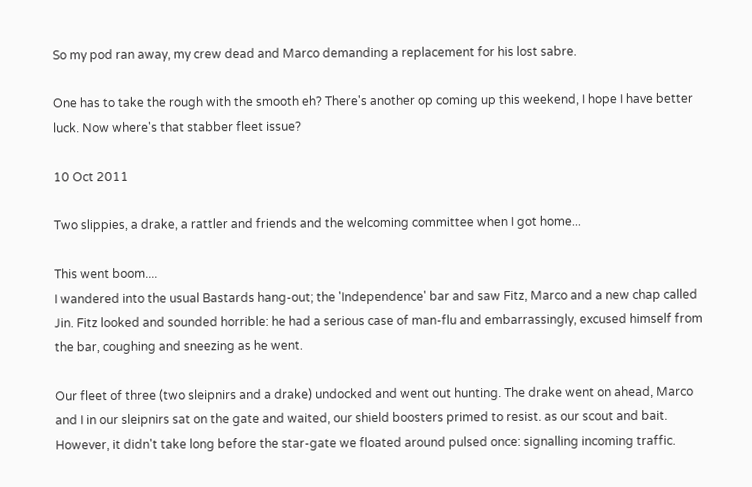So my pod ran away, my crew dead and Marco demanding a replacement for his lost sabre.

One has to take the rough with the smooth eh? There's another op coming up this weekend, I hope I have better luck. Now where's that stabber fleet issue?

10 Oct 2011

Two slippies, a drake, a rattler and friends and the welcoming committee when I got home...

This went boom....
I wandered into the usual Bastards hang-out; the 'Independence' bar and saw Fitz, Marco and a new chap called Jin. Fitz looked and sounded horrible: he had a serious case of man-flu and embarrassingly, excused himself from the bar, coughing and sneezing as he went.

Our fleet of three (two sleipnirs and a drake) undocked and went out hunting. The drake went on ahead, Marco and I in our sleipnirs sat on the gate and waited, our shield boosters primed to resist. as our scout and bait. However, it didn't take long before the star-gate we floated around pulsed once: signalling incoming traffic.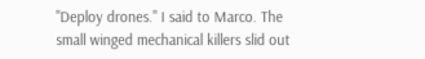"Deploy drones." I said to Marco. The small winged mechanical killers slid out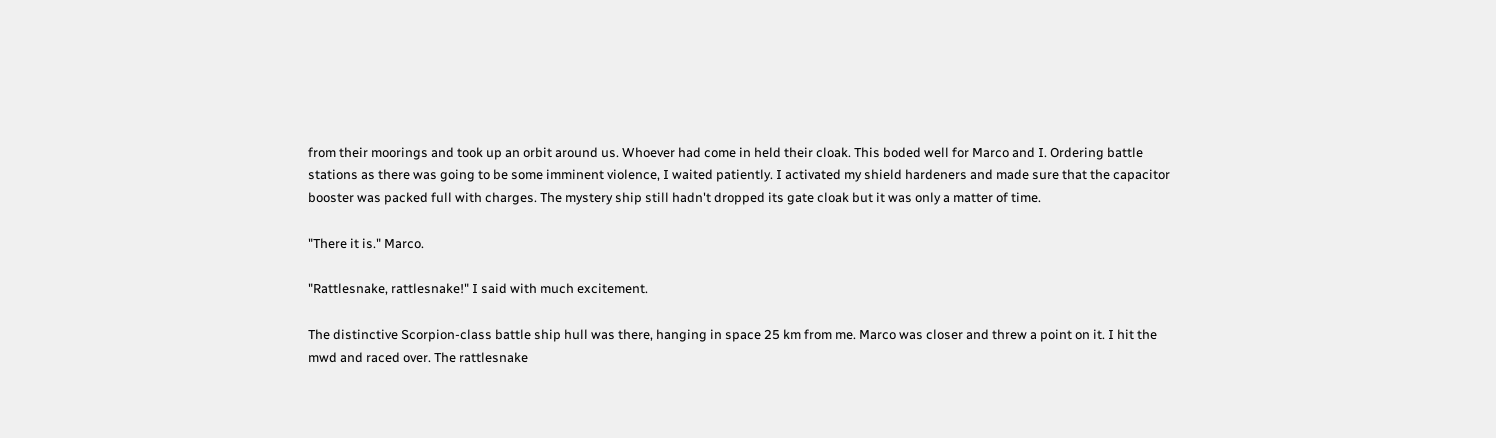from their moorings and took up an orbit around us. Whoever had come in held their cloak. This boded well for Marco and I. Ordering battle stations as there was going to be some imminent violence, I waited patiently. I activated my shield hardeners and made sure that the capacitor booster was packed full with charges. The mystery ship still hadn't dropped its gate cloak but it was only a matter of time.

"There it is." Marco.

"Rattlesnake, rattlesnake!" I said with much excitement.

The distinctive Scorpion-class battle ship hull was there, hanging in space 25 km from me. Marco was closer and threw a point on it. I hit the mwd and raced over. The rattlesnake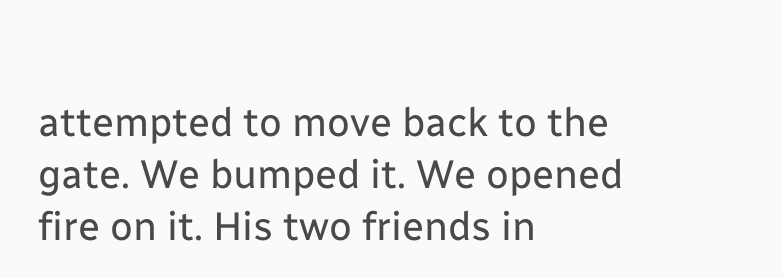attempted to move back to the gate. We bumped it. We opened fire on it. His two friends in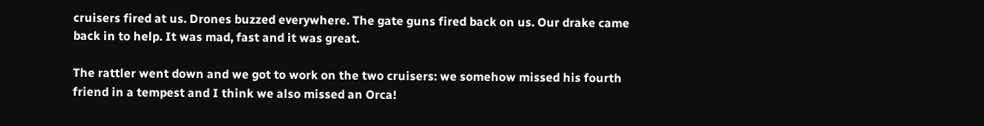cruisers fired at us. Drones buzzed everywhere. The gate guns fired back on us. Our drake came back in to help. It was mad, fast and it was great.

The rattler went down and we got to work on the two cruisers: we somehow missed his fourth friend in a tempest and I think we also missed an Orca!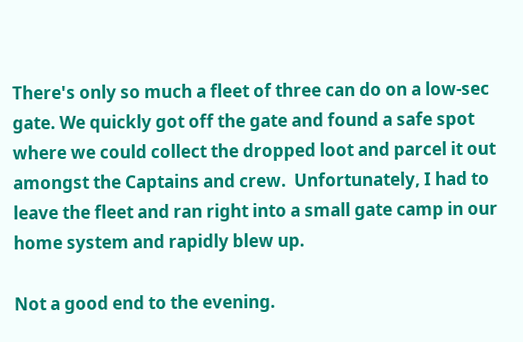There's only so much a fleet of three can do on a low-sec gate. We quickly got off the gate and found a safe spot where we could collect the dropped loot and parcel it out amongst the Captains and crew.  Unfortunately, I had to leave the fleet and ran right into a small gate camp in our home system and rapidly blew up.

Not a good end to the evening.